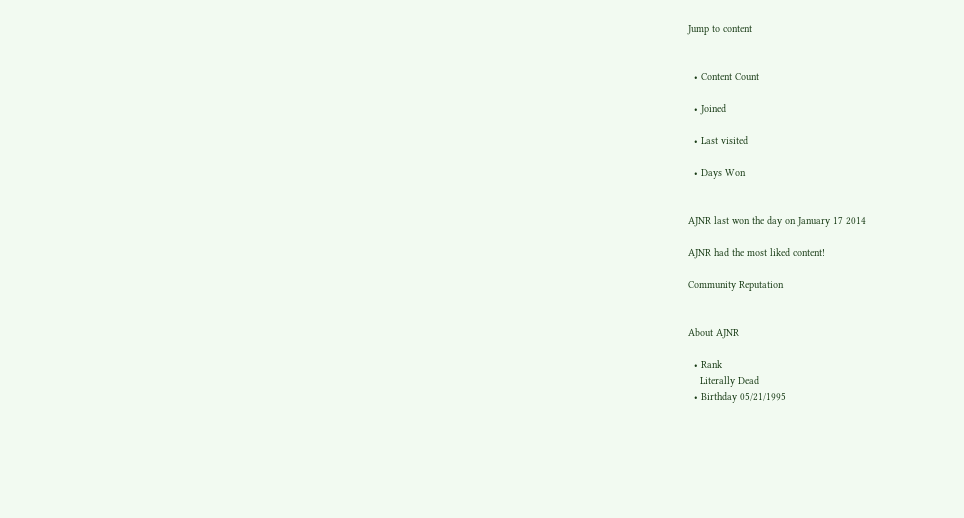Jump to content


  • Content Count

  • Joined

  • Last visited

  • Days Won


AJNR last won the day on January 17 2014

AJNR had the most liked content!

Community Reputation


About AJNR

  • Rank
    Literally Dead
  • Birthday 05/21/1995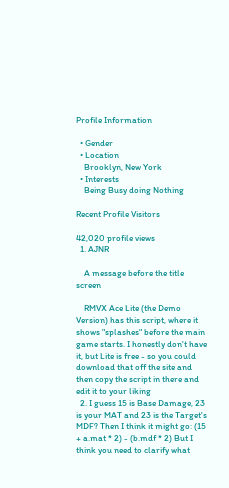Profile Information

  • Gender
  • Location
    Brooklyn, New York
  • Interests
    Being Busy doing Nothing

Recent Profile Visitors

42,020 profile views
  1. AJNR

    A message before the title screen

    RMVX Ace Lite (the Demo Version) has this script, where it shows "splashes" before the main game starts. I honestly don't have it, but Lite is free - so you could download that off the site and then copy the script in there and edit it to your liking
  2. I guess 15 is Base Damage, 23 is your MAT and 23 is the Target's MDF? Then I think it might go: (15 + a.mat * 2) - (b.mdf * 2) But I think you need to clarify what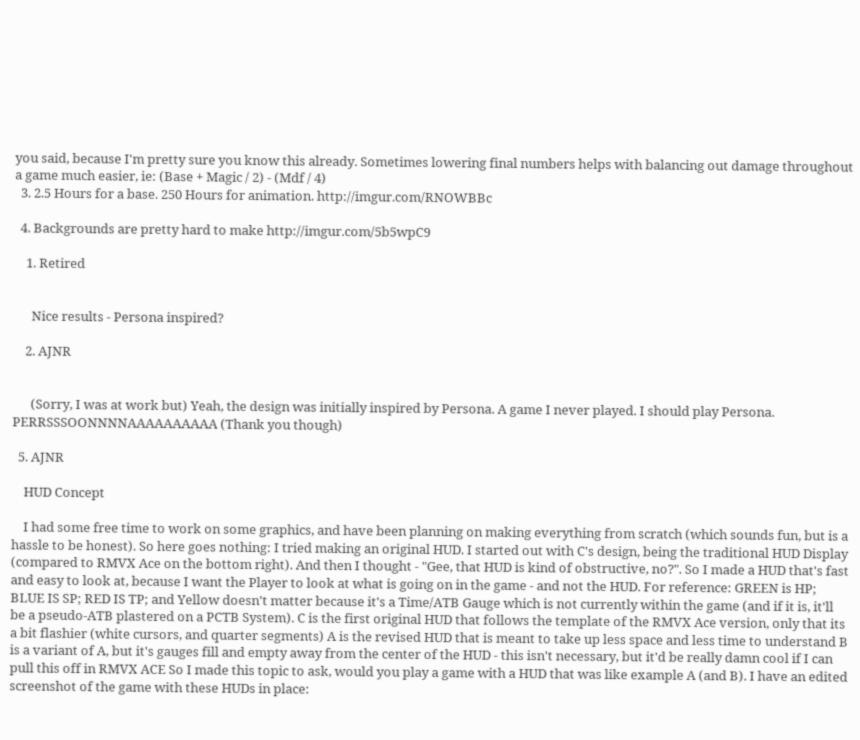you said, because I'm pretty sure you know this already. Sometimes lowering final numbers helps with balancing out damage throughout a game much easier, ie: (Base + Magic / 2) - (Mdf / 4)
  3. 2.5 Hours for a base. 250 Hours for animation. http://imgur.com/RNOWBBc

  4. Backgrounds are pretty hard to make http://imgur.com/5b5wpC9

    1. Retired


      Nice results - Persona inspired?

    2. AJNR


      (Sorry, I was at work but) Yeah, the design was initially inspired by Persona. A game I never played. I should play Persona. PERRSSSOONNNNAAAAAAAAAA (Thank you though)

  5. AJNR

    HUD Concept

    I had some free time to work on some graphics, and have been planning on making everything from scratch (which sounds fun, but is a hassle to be honest). So here goes nothing: I tried making an original HUD. I started out with C's design, being the traditional HUD Display (compared to RMVX Ace on the bottom right). And then I thought - "Gee, that HUD is kind of obstructive, no?". So I made a HUD that's fast and easy to look at, because I want the Player to look at what is going on in the game - and not the HUD. For reference: GREEN is HP; BLUE IS SP; RED IS TP; and Yellow doesn't matter because it's a Time/ATB Gauge which is not currently within the game (and if it is, it'll be a pseudo-ATB plastered on a PCTB System). C is the first original HUD that follows the template of the RMVX Ace version, only that its a bit flashier (white cursors, and quarter segments) A is the revised HUD that is meant to take up less space and less time to understand B is a variant of A, but it's gauges fill and empty away from the center of the HUD - this isn't necessary, but it'd be really damn cool if I can pull this off in RMVX ACE So I made this topic to ask, would you play a game with a HUD that was like example A (and B). I have an edited screenshot of the game with these HUDs in place: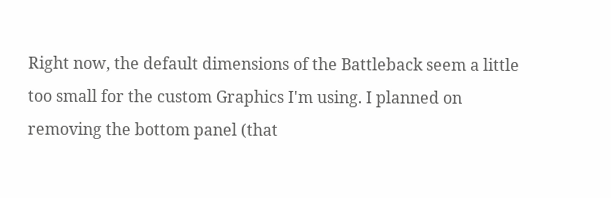Right now, the default dimensions of the Battleback seem a little too small for the custom Graphics I'm using. I planned on removing the bottom panel (that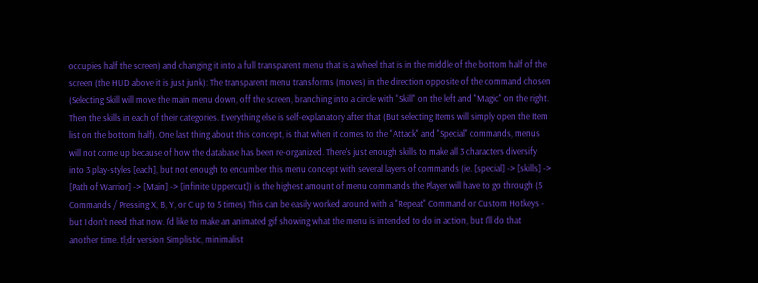occupies half the screen) and changing it into a full transparent menu that is a wheel that is in the middle of the bottom half of the screen (the HUD above it is just junk): The transparent menu transforms (moves) in the direction opposite of the command chosen (Selecting Skill will move the main menu down, off the screen, branching into a circle with "Skill" on the left and "Magic" on the right. Then the skills in each of their categories. Everything else is self-explanatory after that (But selecting Items will simply open the Item list on the bottom half). One last thing about this concept, is that when it comes to the "Attack" and "Special" commands, menus will not come up because of how the database has been re-organized. There's just enough skills to make all 3 characters diversify into 3 play-styles [each], but not enough to encumber this menu concept with several layers of commands (ie. [special] -> [skills] -> [Path of Warrior] -> [Main] -> [infinite Uppercut]) is the highest amount of menu commands the Player will have to go through (5 Commands / Pressing X, B, Y, or C up to 5 times) This can be easily worked around with a "Repeat" Command or Custom Hotkeys - but I don't need that now. I'd like to make an animated gif showing what the menu is intended to do in action, but I'll do that another time. tl;dr version Simplistic, minimalist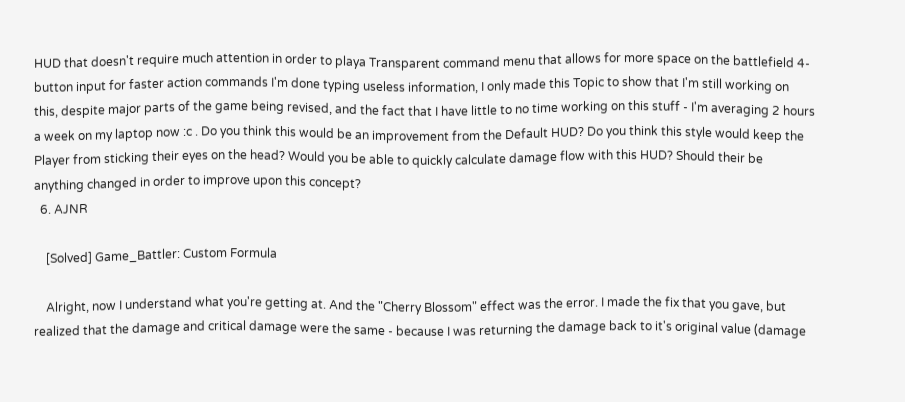HUD that doesn't require much attention in order to playa Transparent command menu that allows for more space on the battlefield 4-button input for faster action commands I'm done typing useless information, I only made this Topic to show that I'm still working on this, despite major parts of the game being revised, and the fact that I have little to no time working on this stuff - I'm averaging 2 hours a week on my laptop now :c . Do you think this would be an improvement from the Default HUD? Do you think this style would keep the Player from sticking their eyes on the head? Would you be able to quickly calculate damage flow with this HUD? Should their be anything changed in order to improve upon this concept?
  6. AJNR

    [Solved] Game_Battler: Custom Formula

    Alright, now I understand what you're getting at. And the "Cherry Blossom" effect was the error. I made the fix that you gave, but realized that the damage and critical damage were the same - because I was returning the damage back to it's original value (damage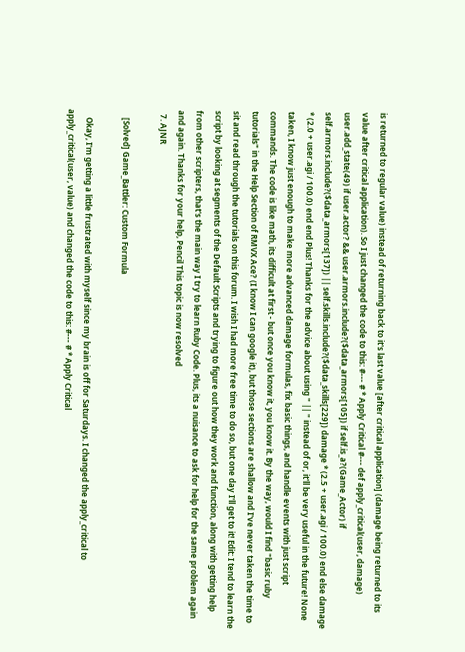is returned to regular value) instead of returning back to it's last value [after critical application] (damage being returned to its value after critical application). So I just changed the code to this: #--- # * Apply Critical #--- def apply_critical(user, damage) user.add_state(49) if user.actor? && user.armors.include?($data_armors[105]) if self.is_a?(Game_Actor) if self.armors.include?($data_armors[137]) || self.skills.include?($data_skills[229]) damage * (2.5 + user.agi / 100.0) end else damage * (2.0 + user.agi / 100.0) end end Plus! Thanks for the advice about using " || " instead of or, it'll be very useful in the future! None taken, I know just enough to make more advanced damage formulas, fix basic things, and handle events with just script commands. The code is like math, its difficult at first - but once you know it, you know it. By the way, would I find "basic ruby tutorials" in the Help Section of RMVX Ace? (I know I can google it), but those sections are shallow and I've never taken the time to sit and read through the tutorials on this forum. I wish I had more free time to do so, but one day I'll get to it! Edit: I tend to learn the script by looking at segments of the Default Scripts and trying to figure out how they work and function, along with getting help from other scripters, that's the main way I try to learn Ruby Code. Plus, its a nuisance to ask for help for the same problem again and again. Thanks for your help, Pencil This topic is now resolved
  7. AJNR

    [Solved] Game_Battler: Custom Formula

    Okay, I'm getting a little frustrated with myself since my brain is off for Saturdays. I changed the apply_critical to apply_critical(user, value) and changed the code to this: #--- # * Apply Critical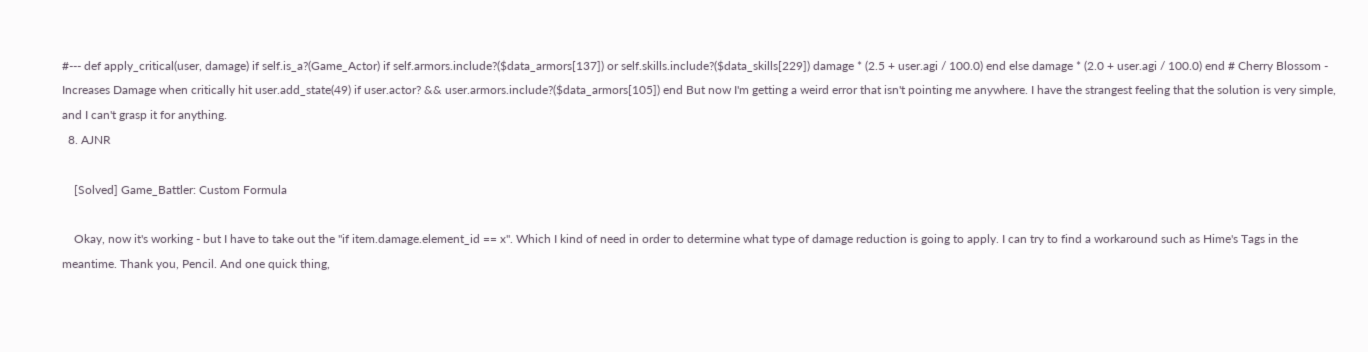#--- def apply_critical(user, damage) if self.is_a?(Game_Actor) if self.armors.include?($data_armors[137]) or self.skills.include?($data_skills[229]) damage * (2.5 + user.agi / 100.0) end else damage * (2.0 + user.agi / 100.0) end # Cherry Blossom - Increases Damage when critically hit user.add_state(49) if user.actor? && user.armors.include?($data_armors[105]) end But now I'm getting a weird error that isn't pointing me anywhere. I have the strangest feeling that the solution is very simple, and I can't grasp it for anything.
  8. AJNR

    [Solved] Game_Battler: Custom Formula

    Okay, now it's working - but I have to take out the "if item.damage.element_id == x". Which I kind of need in order to determine what type of damage reduction is going to apply. I can try to find a workaround such as Hime's Tags in the meantime. Thank you, Pencil. And one quick thing,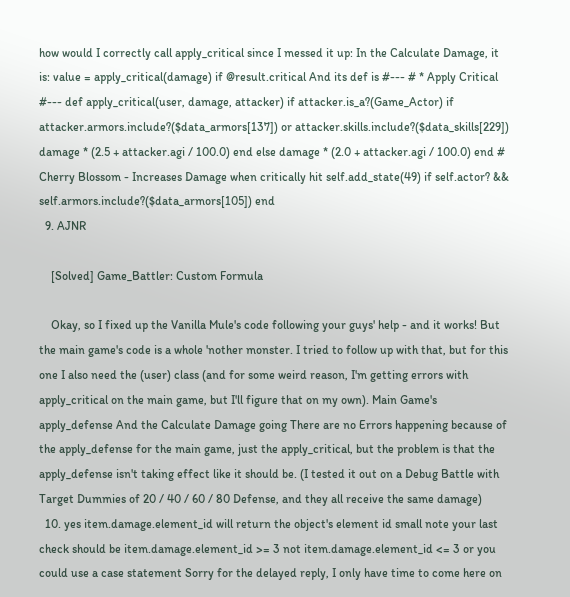how would I correctly call apply_critical since I messed it up: In the Calculate Damage, it is: value = apply_critical(damage) if @result.critical And its def is #--- # * Apply Critical #--- def apply_critical(user, damage, attacker) if attacker.is_a?(Game_Actor) if attacker.armors.include?($data_armors[137]) or attacker.skills.include?($data_skills[229]) damage * (2.5 + attacker.agi / 100.0) end else damage * (2.0 + attacker.agi / 100.0) end # Cherry Blossom - Increases Damage when critically hit self.add_state(49) if self.actor? && self.armors.include?($data_armors[105]) end
  9. AJNR

    [Solved] Game_Battler: Custom Formula

    Okay, so I fixed up the Vanilla Mule's code following your guys' help - and it works! But the main game's code is a whole 'nother monster. I tried to follow up with that, but for this one I also need the (user) class (and for some weird reason, I'm getting errors with apply_critical on the main game, but I'll figure that on my own). Main Game's apply_defense And the Calculate Damage going There are no Errors happening because of the apply_defense for the main game, just the apply_critical, but the problem is that the apply_defense isn't taking effect like it should be. (I tested it out on a Debug Battle with Target Dummies of 20 / 40 / 60 / 80 Defense, and they all receive the same damage)
  10. yes item.damage.element_id will return the object's element id small note your last check should be item.damage.element_id >= 3 not item.damage.element_id <= 3 or you could use a case statement Sorry for the delayed reply, I only have time to come here on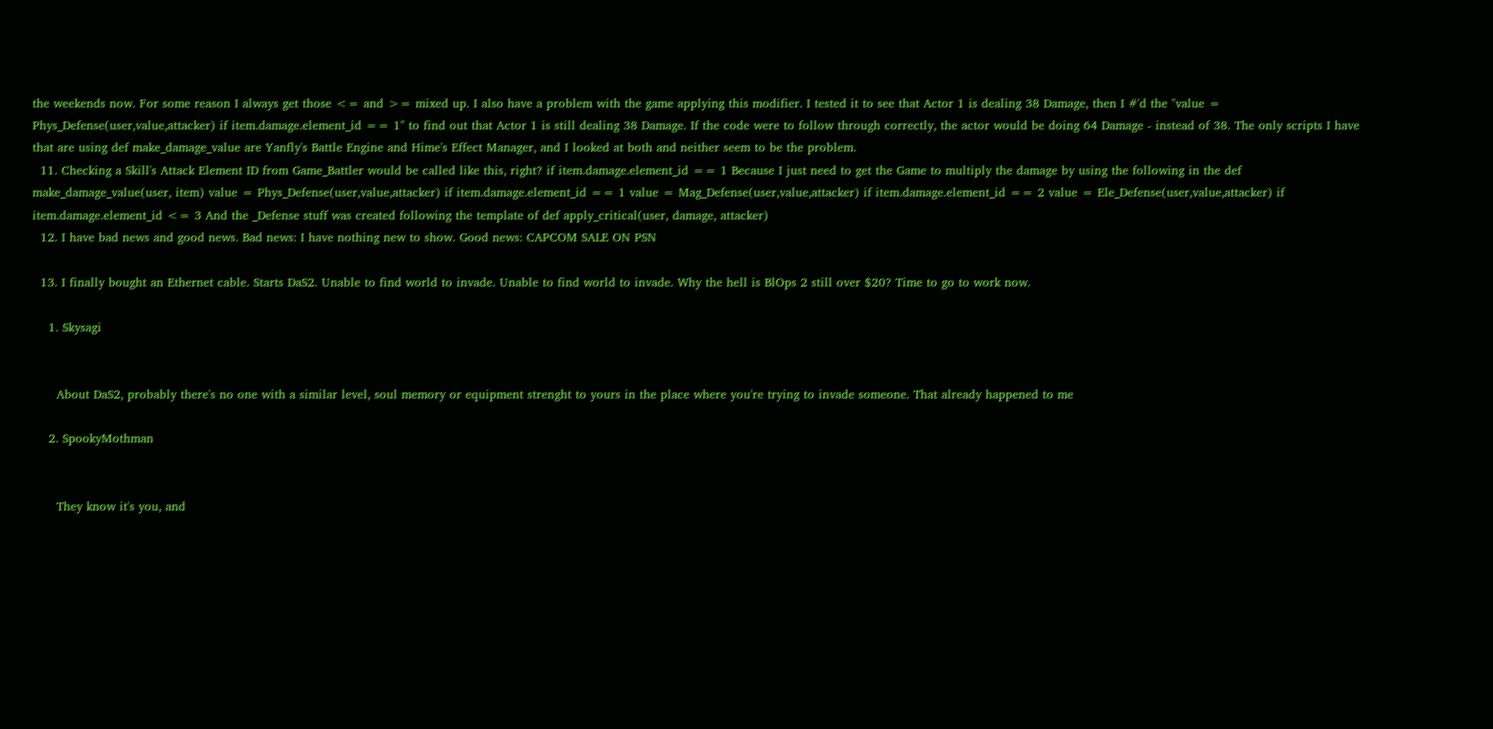the weekends now. For some reason I always get those <= and >= mixed up. I also have a problem with the game applying this modifier. I tested it to see that Actor 1 is dealing 38 Damage, then I #'d the "value = Phys_Defense(user,value,attacker) if item.damage.element_id == 1" to find out that Actor 1 is still dealing 38 Damage. If the code were to follow through correctly, the actor would be doing 64 Damage - instead of 38. The only scripts I have that are using def make_damage_value are Yanfly's Battle Engine and Hime's Effect Manager, and I looked at both and neither seem to be the problem.
  11. Checking a Skill's Attack Element ID from Game_Battler would be called like this, right? if item.damage.element_id == 1 Because I just need to get the Game to multiply the damage by using the following in the def make_damage_value(user, item) value = Phys_Defense(user,value,attacker) if item.damage.element_id == 1 value = Mag_Defense(user,value,attacker) if item.damage.element_id == 2 value = Ele_Defense(user,value,attacker) if item.damage.element_id <= 3 And the _Defense stuff was created following the template of def apply_critical(user, damage, attacker)
  12. I have bad news and good news. Bad news: I have nothing new to show. Good news: CAPCOM SALE ON PSN

  13. I finally bought an Ethernet cable. Starts DaS2. Unable to find world to invade. Unable to find world to invade. Why the hell is BlOps 2 still over $20? Time to go to work now.

    1. Skysagi


      About DaS2, probably there's no one with a similar level, soul memory or equipment strenght to yours in the place where you're trying to invade someone. That already happened to me

    2. SpookyMothman


      They know it's you, and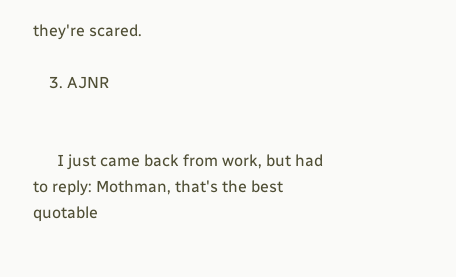they're scared.

    3. AJNR


      I just came back from work, but had to reply: Mothman, that's the best quotable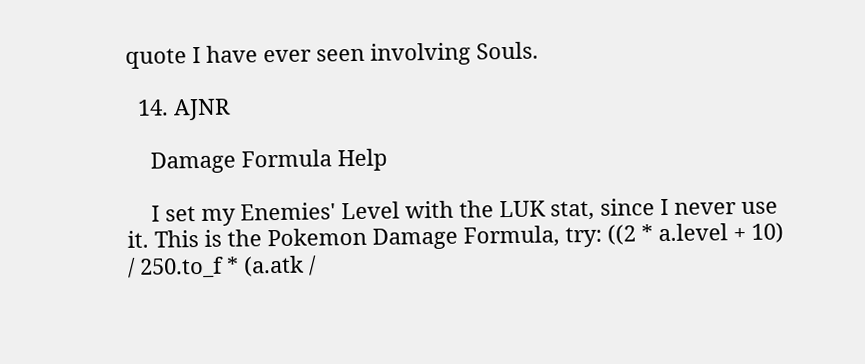quote I have ever seen involving Souls.

  14. AJNR

    Damage Formula Help

    I set my Enemies' Level with the LUK stat, since I never use it. This is the Pokemon Damage Formula, try: ((2 * a.level + 10) / 250.to_f * (a.atk /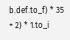b.def.to_f) * 35 + 2) * 1.to_i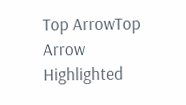Top ArrowTop Arrow Highlighted